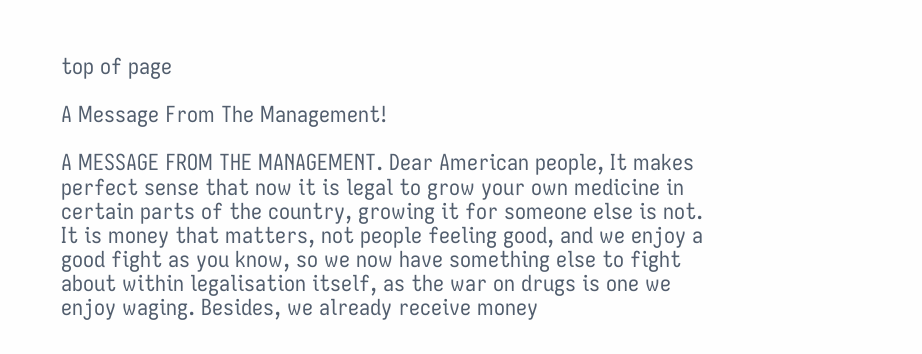top of page

A Message From The Management!

A MESSAGE FROM THE MANAGEMENT. Dear American people, It makes perfect sense that now it is legal to grow your own medicine in certain parts of the country, growing it for someone else is not. It is money that matters, not people feeling good, and we enjoy a good fight as you know, so we now have something else to fight about within legalisation itself, as the war on drugs is one we enjoy waging. Besides, we already receive money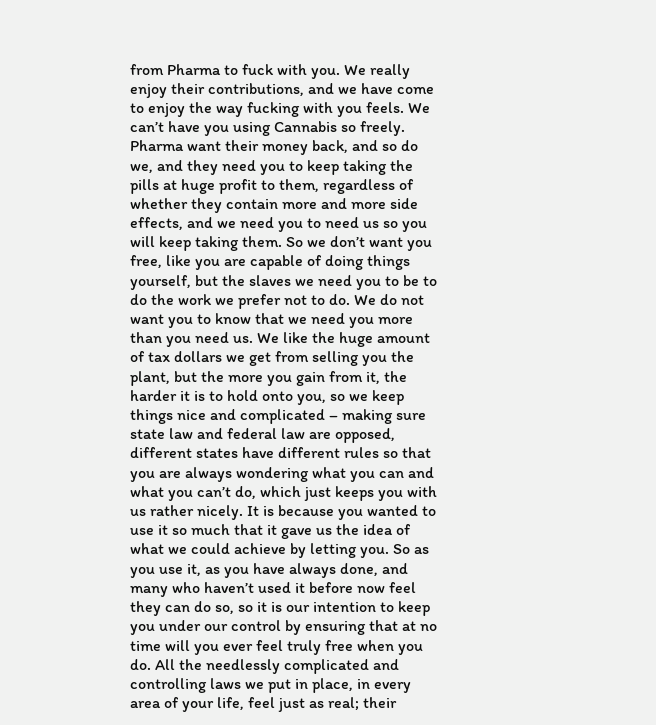from Pharma to fuck with you. We really enjoy their contributions, and we have come to enjoy the way fucking with you feels. We can’t have you using Cannabis so freely. Pharma want their money back, and so do we, and they need you to keep taking the pills at huge profit to them, regardless of whether they contain more and more side effects, and we need you to need us so you will keep taking them. So we don’t want you free, like you are capable of doing things yourself, but the slaves we need you to be to do the work we prefer not to do. We do not want you to know that we need you more than you need us. We like the huge amount of tax dollars we get from selling you the plant, but the more you gain from it, the harder it is to hold onto you, so we keep things nice and complicated – making sure state law and federal law are opposed, different states have different rules so that you are always wondering what you can and what you can’t do, which just keeps you with us rather nicely. It is because you wanted to use it so much that it gave us the idea of what we could achieve by letting you. So as you use it, as you have always done, and many who haven’t used it before now feel they can do so, so it is our intention to keep you under our control by ensuring that at no time will you ever feel truly free when you do. All the needlessly complicated and controlling laws we put in place, in every area of your life, feel just as real; their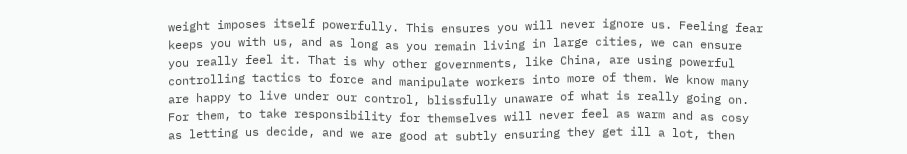weight imposes itself powerfully. This ensures you will never ignore us. Feeling fear keeps you with us, and as long as you remain living in large cities, we can ensure you really feel it. That is why other governments, like China, are using powerful controlling tactics to force and manipulate workers into more of them. We know many are happy to live under our control, blissfully unaware of what is really going on. For them, to take responsibility for themselves will never feel as warm and as cosy as letting us decide, and we are good at subtly ensuring they get ill a lot, then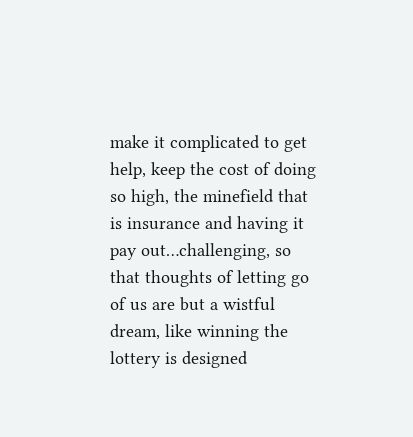make it complicated to get help, keep the cost of doing so high, the minefield that is insurance and having it pay out…challenging, so that thoughts of letting go of us are but a wistful dream, like winning the lottery is designed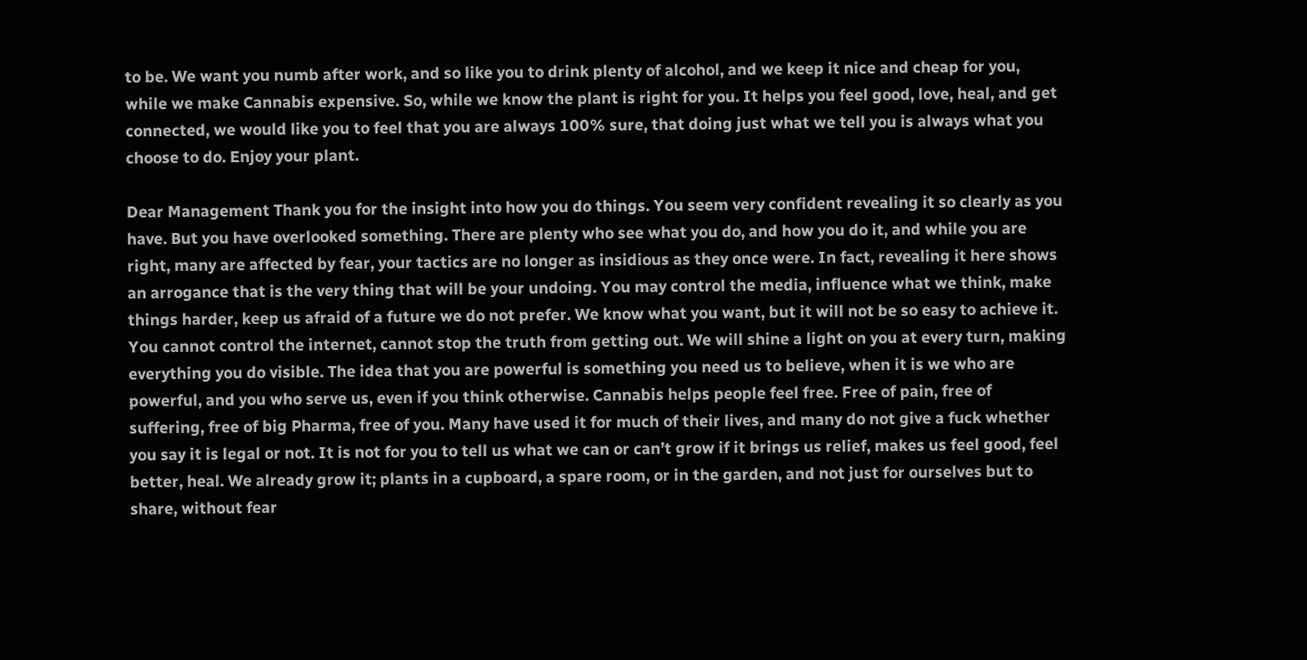to be. We want you numb after work, and so like you to drink plenty of alcohol, and we keep it nice and cheap for you, while we make Cannabis expensive. So, while we know the plant is right for you. It helps you feel good, love, heal, and get connected, we would like you to feel that you are always 100% sure, that doing just what we tell you is always what you choose to do. Enjoy your plant.

Dear Management Thank you for the insight into how you do things. You seem very confident revealing it so clearly as you have. But you have overlooked something. There are plenty who see what you do, and how you do it, and while you are right, many are affected by fear, your tactics are no longer as insidious as they once were. In fact, revealing it here shows an arrogance that is the very thing that will be your undoing. You may control the media, influence what we think, make things harder, keep us afraid of a future we do not prefer. We know what you want, but it will not be so easy to achieve it. You cannot control the internet, cannot stop the truth from getting out. We will shine a light on you at every turn, making everything you do visible. The idea that you are powerful is something you need us to believe, when it is we who are powerful, and you who serve us, even if you think otherwise. Cannabis helps people feel free. Free of pain, free of suffering, free of big Pharma, free of you. Many have used it for much of their lives, and many do not give a fuck whether you say it is legal or not. It is not for you to tell us what we can or can’t grow if it brings us relief, makes us feel good, feel better, heal. We already grow it; plants in a cupboard, a spare room, or in the garden, and not just for ourselves but to share, without fear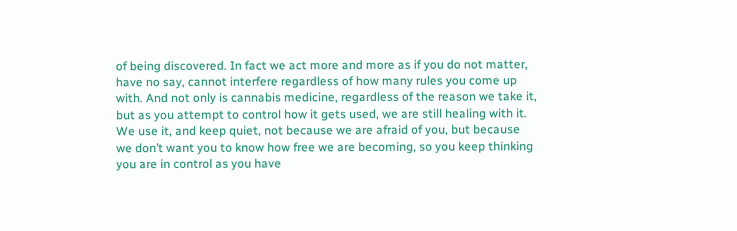of being discovered. In fact we act more and more as if you do not matter, have no say, cannot interfere regardless of how many rules you come up with. And not only is cannabis medicine, regardless of the reason we take it, but as you attempt to control how it gets used, we are still healing with it. We use it, and keep quiet, not because we are afraid of you, but because we don’t want you to know how free we are becoming, so you keep thinking you are in control as you have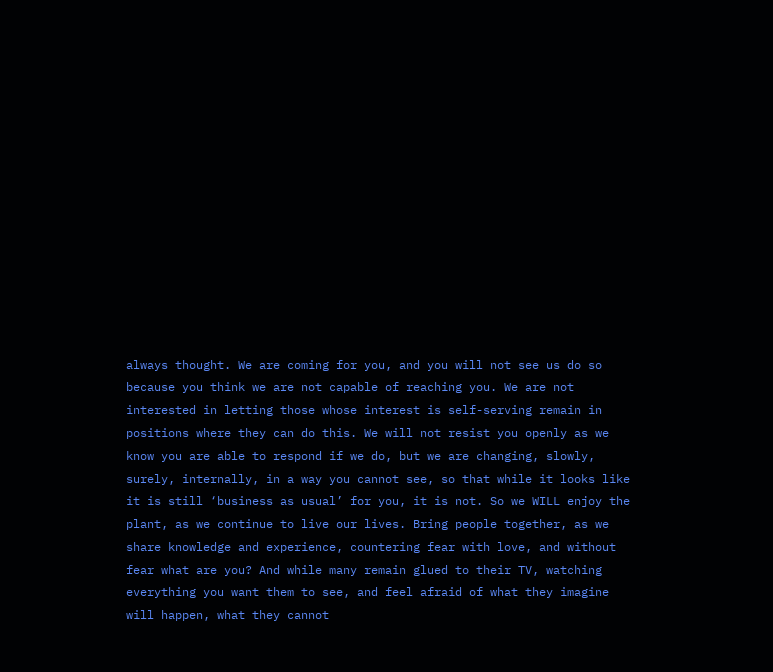always thought. We are coming for you, and you will not see us do so because you think we are not capable of reaching you. We are not interested in letting those whose interest is self-serving remain in positions where they can do this. We will not resist you openly as we know you are able to respond if we do, but we are changing, slowly, surely, internally, in a way you cannot see, so that while it looks like it is still ‘business as usual’ for you, it is not. So we WILL enjoy the plant, as we continue to live our lives. Bring people together, as we share knowledge and experience, countering fear with love, and without fear what are you? And while many remain glued to their TV, watching everything you want them to see, and feel afraid of what they imagine will happen, what they cannot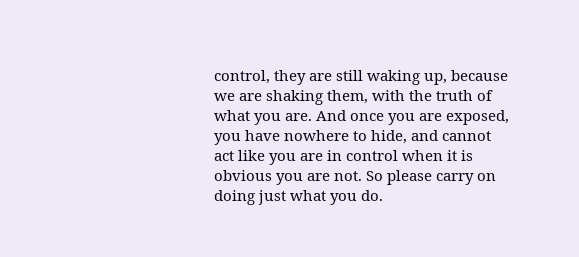control, they are still waking up, because we are shaking them, with the truth of what you are. And once you are exposed, you have nowhere to hide, and cannot act like you are in control when it is obvious you are not. So please carry on doing just what you do.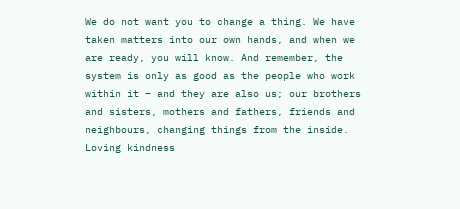We do not want you to change a thing. We have taken matters into our own hands, and when we are ready, you will know. And remember, the system is only as good as the people who work within it – and they are also us; our brothers and sisters, mothers and fathers, friends and neighbours, changing things from the inside. Loving kindness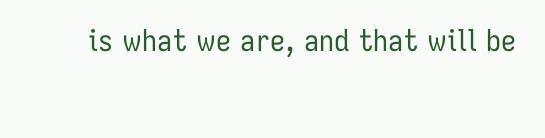is what we are, and that will be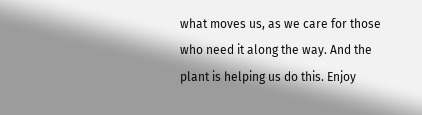what moves us, as we care for those who need it along the way. And the plant is helping us do this. Enjoy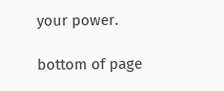your power.

bottom of page